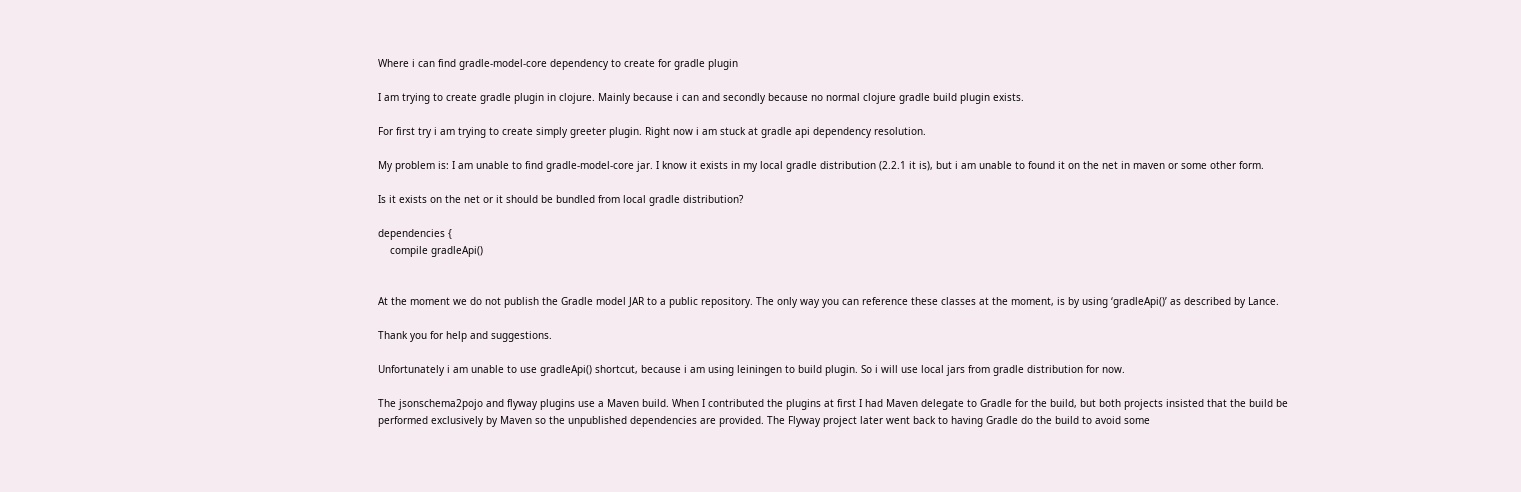Where i can find gradle-model-core dependency to create for gradle plugin

I am trying to create gradle plugin in clojure. Mainly because i can and secondly because no normal clojure gradle build plugin exists.

For first try i am trying to create simply greeter plugin. Right now i am stuck at gradle api dependency resolution.

My problem is: I am unable to find gradle-model-core jar. I know it exists in my local gradle distribution (2.2.1 it is), but i am unable to found it on the net in maven or some other form.

Is it exists on the net or it should be bundled from local gradle distribution?

dependencies {
    compile gradleApi()


At the moment we do not publish the Gradle model JAR to a public repository. The only way you can reference these classes at the moment, is by using ‘gradleApi()’ as described by Lance.

Thank you for help and suggestions.

Unfortunately i am unable to use gradleApi() shortcut, because i am using leiningen to build plugin. So i will use local jars from gradle distribution for now.

The jsonschema2pojo and flyway plugins use a Maven build. When I contributed the plugins at first I had Maven delegate to Gradle for the build, but both projects insisted that the build be performed exclusively by Maven so the unpublished dependencies are provided. The Flyway project later went back to having Gradle do the build to avoid some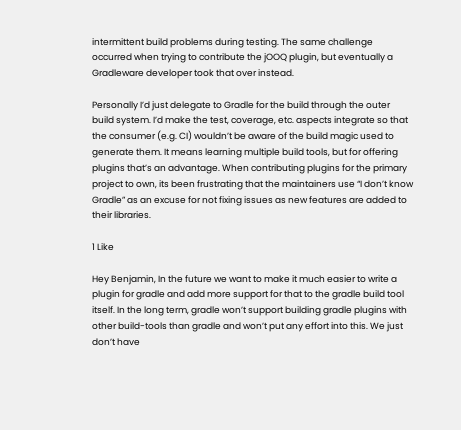intermittent build problems during testing. The same challenge occurred when trying to contribute the jOOQ plugin, but eventually a Gradleware developer took that over instead.

Personally I’d just delegate to Gradle for the build through the outer build system. I’d make the test, coverage, etc. aspects integrate so that the consumer (e.g. CI) wouldn’t be aware of the build magic used to generate them. It means learning multiple build tools, but for offering plugins that’s an advantage. When contributing plugins for the primary project to own, its been frustrating that the maintainers use “I don’t know Gradle” as an excuse for not fixing issues as new features are added to their libraries.

1 Like

Hey Benjamin, In the future we want to make it much easier to write a plugin for gradle and add more support for that to the gradle build tool itself. In the long term, gradle won’t support building gradle plugins with other build-tools than gradle and won’t put any effort into this. We just don’t have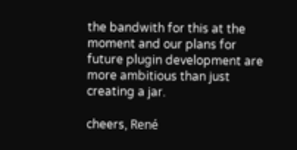the bandwith for this at the moment and our plans for future plugin development are more ambitious than just creating a jar.

cheers, René